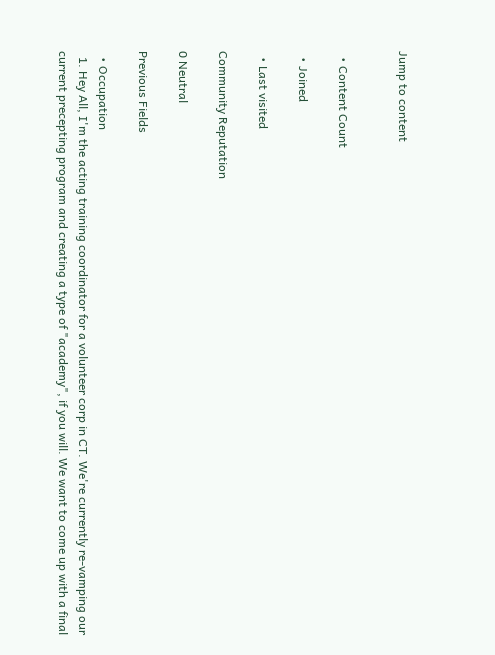Jump to content


  • Content Count

  • Joined

  • Last visited

Community Reputation

0 Neutral

Previous Fields

  • Occupation
  1. Hey All, I'm the acting training coordinator for a volunteer corp in CT. We're currently re-vamping our current precepting program and creating a type of "academy", if you will. We want to come up with a final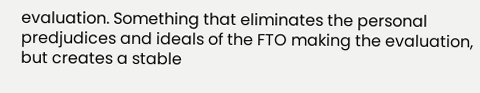evaluation. Something that eliminates the personal predjudices and ideals of the FTO making the evaluation, but creates a stable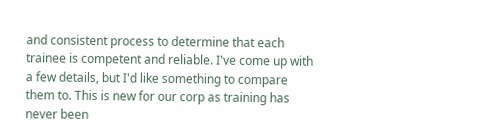and consistent process to determine that each trainee is competent and reliable. I've come up with a few details, but I'd like something to compare them to. This is new for our corp as training has never been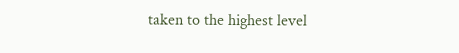taken to the highest level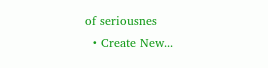of seriousnes
  • Create New...